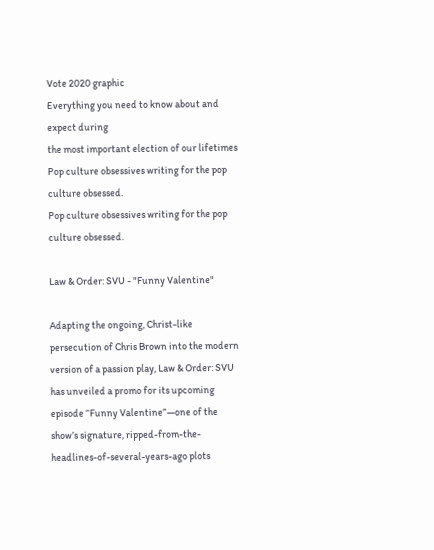Vote 2020 graphic
Everything you need to know about and expect during
the most important election of our lifetimes
Pop culture obsessives writing for the pop culture obsessed.
Pop culture obsessives writing for the pop culture obsessed.

Law & Order: SVU - "Funny Valentine"

Adapting the ongoing, Christ-like persecution of Chris Brown into the modern version of a passion play, Law & Order: SVU has unveiled a promo for its upcoming episode “Funny Valentine”—one of the show’s signature, ripped-from-the-headlines-of-several-years-ago plots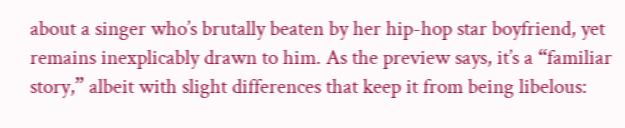about a singer who’s brutally beaten by her hip-hop star boyfriend, yet remains inexplicably drawn to him. As the preview says, it’s a “familiar story,” albeit with slight differences that keep it from being libelous: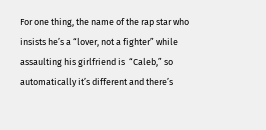For one thing, the name of the rap star who insists he’s a “lover, not a fighter” while assaulting his girlfriend is  “Caleb,” so automatically it’s different and there’s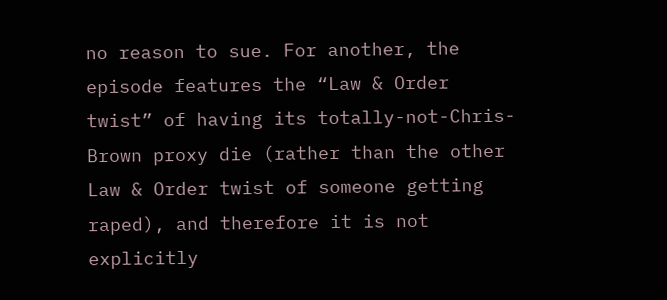no reason to sue. For another, the episode features the “Law & Order twist” of having its totally-not-Chris-Brown proxy die (rather than the other Law & Order twist of someone getting raped), and therefore it is not explicitly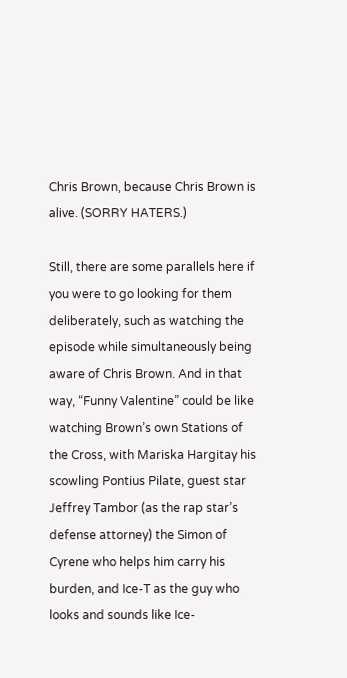Chris Brown, because Chris Brown is alive. (SORRY HATERS.)

Still, there are some parallels here if you were to go looking for them deliberately, such as watching the episode while simultaneously being aware of Chris Brown. And in that way, “Funny Valentine” could be like watching Brown’s own Stations of the Cross, with Mariska Hargitay his scowling Pontius Pilate, guest star Jeffrey Tambor (as the rap star’s defense attorney) the Simon of Cyrene who helps him carry his burden, and Ice-T as the guy who looks and sounds like Ice-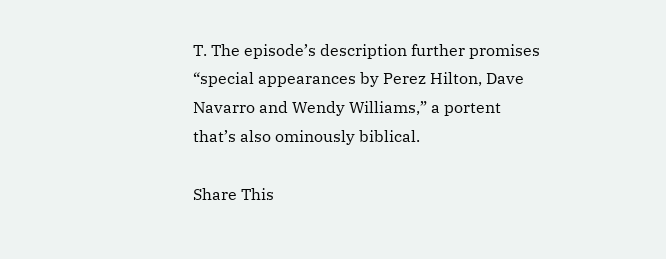T. The episode’s description further promises “special appearances by Perez Hilton, Dave Navarro and Wendy Williams,” a portent that’s also ominously biblical.

Share This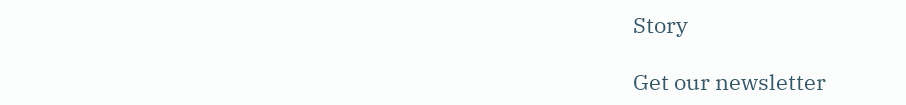Story

Get our newsletter